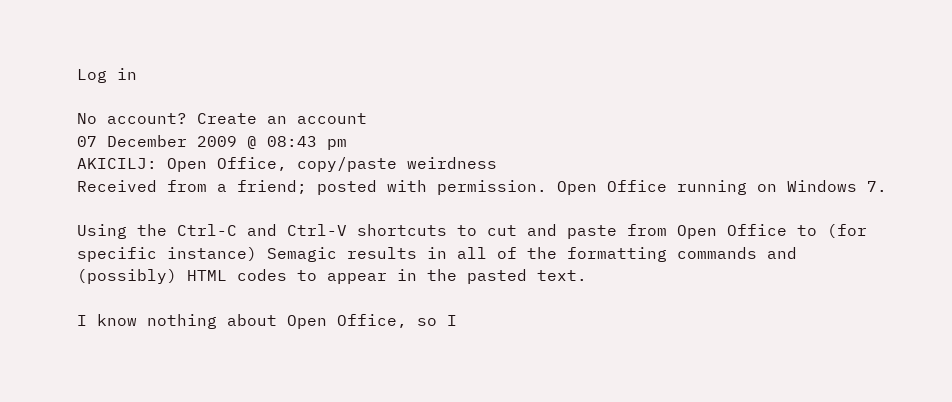Log in

No account? Create an account
07 December 2009 @ 08:43 pm
AKICILJ: Open Office, copy/paste weirdness
Received from a friend; posted with permission. Open Office running on Windows 7.

Using the Ctrl-C and Ctrl-V shortcuts to cut and paste from Open Office to (for specific instance) Semagic results in all of the formatting commands and (possibly) HTML codes to appear in the pasted text.

I know nothing about Open Office, so I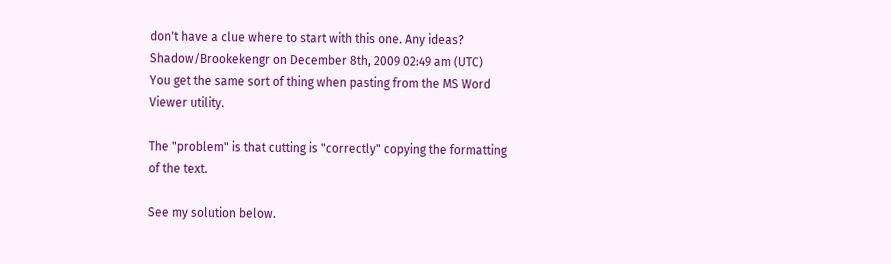don't have a clue where to start with this one. Any ideas?
Shadow/Brookekengr on December 8th, 2009 02:49 am (UTC)
You get the same sort of thing when pasting from the MS Word Viewer utility.

The "problem" is that cutting is "correctly" copying the formatting of the text.

See my solution below.